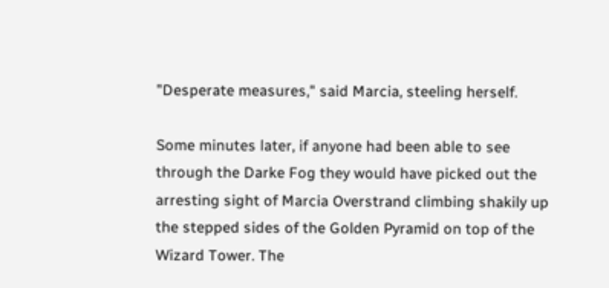"Desperate measures," said Marcia, steeling herself.

Some minutes later, if anyone had been able to see through the Darke Fog they would have picked out the arresting sight of Marcia Overstrand climbing shakily up the stepped sides of the Golden Pyramid on top of the Wizard Tower. The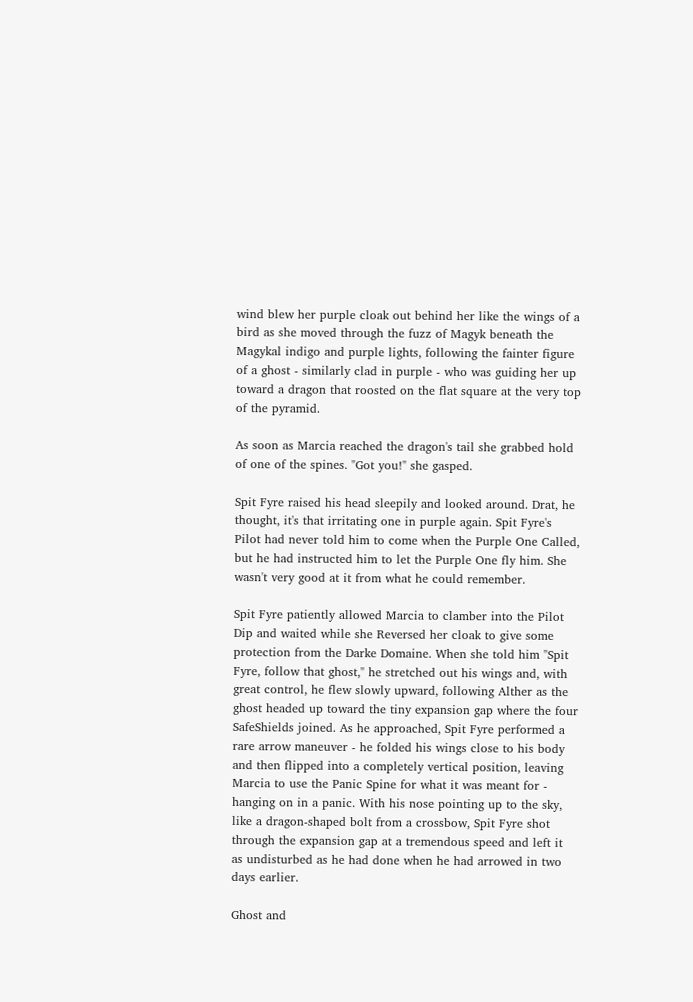wind blew her purple cloak out behind her like the wings of a bird as she moved through the fuzz of Magyk beneath the Magykal indigo and purple lights, following the fainter figure of a ghost - similarly clad in purple - who was guiding her up toward a dragon that roosted on the flat square at the very top of the pyramid.

As soon as Marcia reached the dragon's tail she grabbed hold of one of the spines. "Got you!" she gasped.

Spit Fyre raised his head sleepily and looked around. Drat, he thought, it's that irritating one in purple again. Spit Fyre's Pilot had never told him to come when the Purple One Called, but he had instructed him to let the Purple One fly him. She wasn't very good at it from what he could remember.

Spit Fyre patiently allowed Marcia to clamber into the Pilot Dip and waited while she Reversed her cloak to give some protection from the Darke Domaine. When she told him "Spit Fyre, follow that ghost," he stretched out his wings and, with great control, he flew slowly upward, following Alther as the ghost headed up toward the tiny expansion gap where the four SafeShields joined. As he approached, Spit Fyre performed a rare arrow maneuver - he folded his wings close to his body and then flipped into a completely vertical position, leaving Marcia to use the Panic Spine for what it was meant for - hanging on in a panic. With his nose pointing up to the sky, like a dragon-shaped bolt from a crossbow, Spit Fyre shot through the expansion gap at a tremendous speed and left it as undisturbed as he had done when he had arrowed in two days earlier.

Ghost and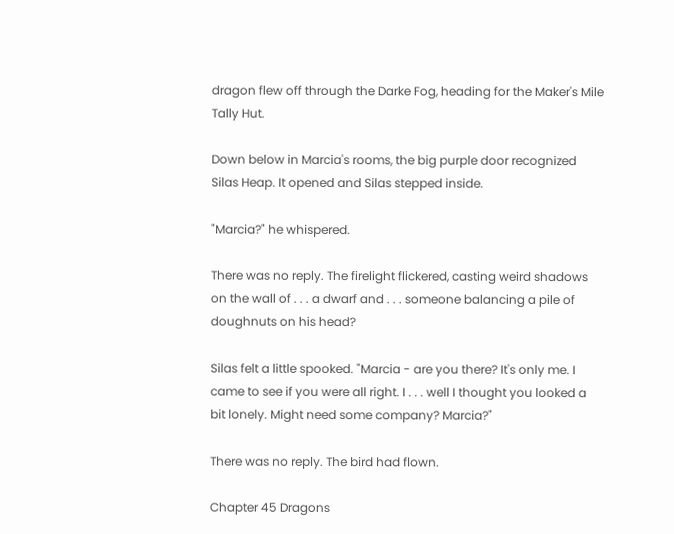dragon flew off through the Darke Fog, heading for the Maker's Mile Tally Hut.

Down below in Marcia's rooms, the big purple door recognized Silas Heap. It opened and Silas stepped inside.

"Marcia?" he whispered.

There was no reply. The firelight flickered, casting weird shadows on the wall of . . . a dwarf and . . . someone balancing a pile of doughnuts on his head?

Silas felt a little spooked. "Marcia - are you there? It's only me. I came to see if you were all right. I . . . well I thought you looked a bit lonely. Might need some company? Marcia?"

There was no reply. The bird had flown.

Chapter 45 Dragons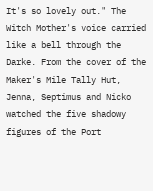It's so lovely out." The Witch Mother's voice carried like a bell through the Darke. From the cover of the Maker's Mile Tally Hut, Jenna, Septimus and Nicko watched the five shadowy figures of the Port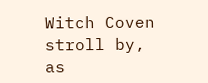Witch Coven stroll by, as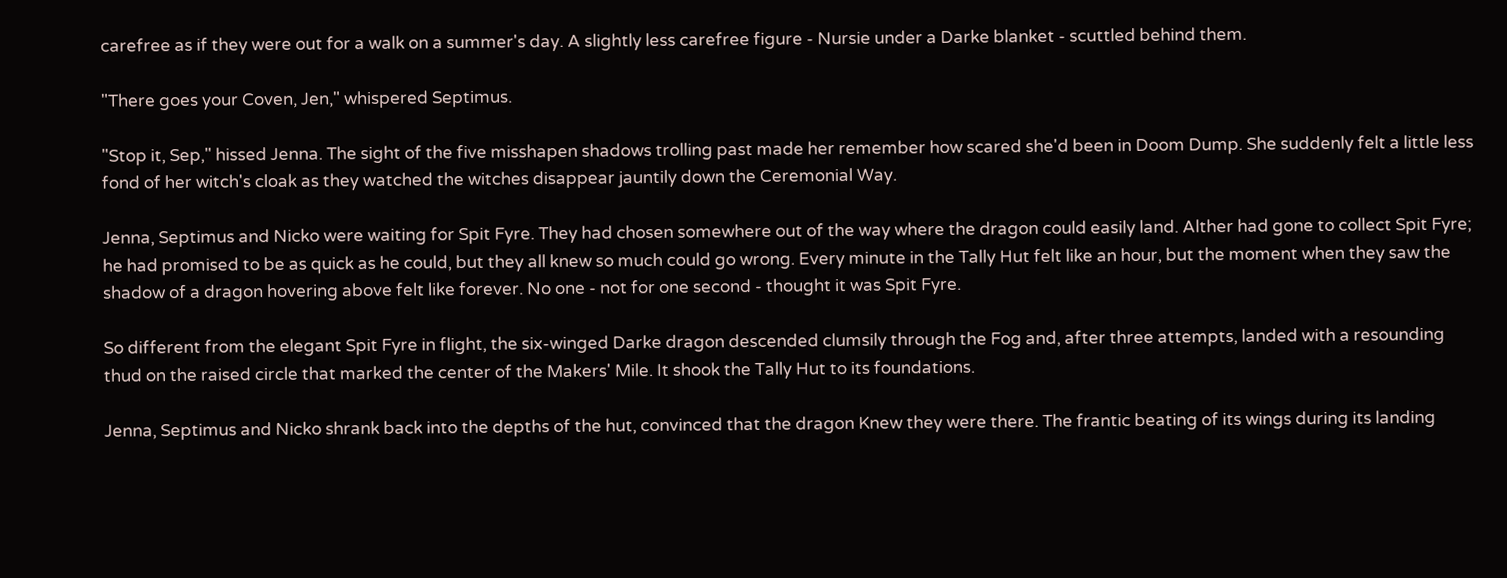carefree as if they were out for a walk on a summer's day. A slightly less carefree figure - Nursie under a Darke blanket - scuttled behind them.

"There goes your Coven, Jen," whispered Septimus.

"Stop it, Sep," hissed Jenna. The sight of the five misshapen shadows trolling past made her remember how scared she'd been in Doom Dump. She suddenly felt a little less fond of her witch's cloak as they watched the witches disappear jauntily down the Ceremonial Way.

Jenna, Septimus and Nicko were waiting for Spit Fyre. They had chosen somewhere out of the way where the dragon could easily land. Alther had gone to collect Spit Fyre; he had promised to be as quick as he could, but they all knew so much could go wrong. Every minute in the Tally Hut felt like an hour, but the moment when they saw the shadow of a dragon hovering above felt like forever. No one - not for one second - thought it was Spit Fyre.

So different from the elegant Spit Fyre in flight, the six-winged Darke dragon descended clumsily through the Fog and, after three attempts, landed with a resounding thud on the raised circle that marked the center of the Makers' Mile. It shook the Tally Hut to its foundations.

Jenna, Septimus and Nicko shrank back into the depths of the hut, convinced that the dragon Knew they were there. The frantic beating of its wings during its landing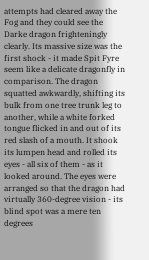attempts had cleared away the Fog and they could see the Darke dragon frighteningly clearly. Its massive size was the first shock - it made Spit Fyre seem like a delicate dragonfly in comparison. The dragon squatted awkwardly, shifting its bulk from one tree trunk leg to another, while a white forked tongue flicked in and out of its red slash of a mouth. It shook its lumpen head and rolled its eyes - all six of them - as it looked around. The eyes were arranged so that the dragon had virtually 360-degree vision - its blind spot was a mere ten degrees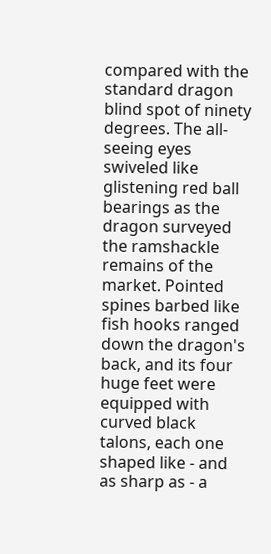compared with the standard dragon blind spot of ninety degrees. The all-seeing eyes swiveled like glistening red ball bearings as the dragon surveyed the ramshackle remains of the market. Pointed spines barbed like fish hooks ranged down the dragon's back, and its four huge feet were equipped with curved black talons, each one shaped like - and as sharp as - a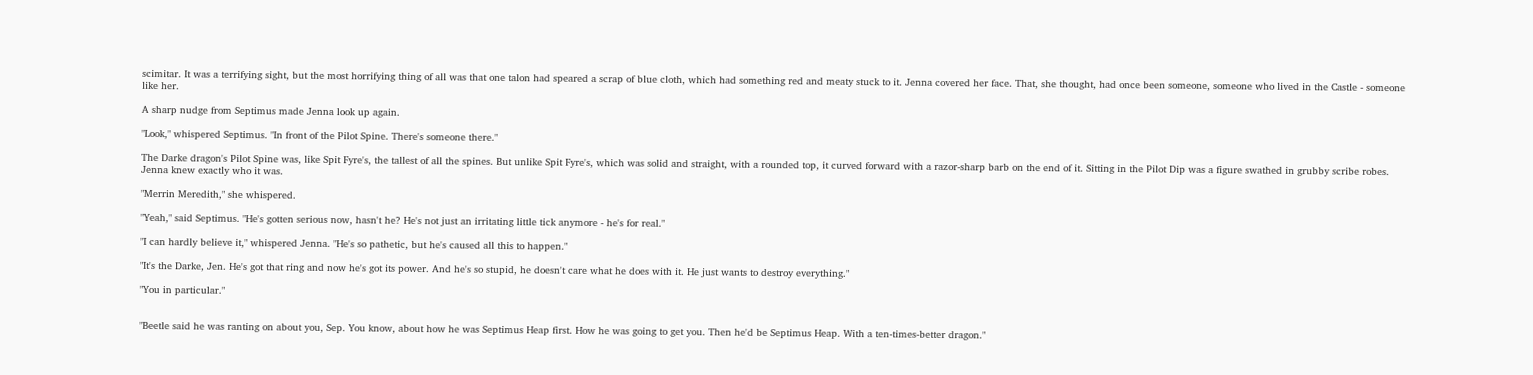scimitar. It was a terrifying sight, but the most horrifying thing of all was that one talon had speared a scrap of blue cloth, which had something red and meaty stuck to it. Jenna covered her face. That, she thought, had once been someone, someone who lived in the Castle - someone like her.

A sharp nudge from Septimus made Jenna look up again.

"Look," whispered Septimus. "In front of the Pilot Spine. There's someone there."

The Darke dragon's Pilot Spine was, like Spit Fyre's, the tallest of all the spines. But unlike Spit Fyre's, which was solid and straight, with a rounded top, it curved forward with a razor-sharp barb on the end of it. Sitting in the Pilot Dip was a figure swathed in grubby scribe robes. Jenna knew exactly who it was.

"Merrin Meredith," she whispered.

"Yeah," said Septimus. "He's gotten serious now, hasn't he? He's not just an irritating little tick anymore - he's for real."

"I can hardly believe it," whispered Jenna. "He's so pathetic, but he's caused all this to happen."

"It's the Darke, Jen. He's got that ring and now he's got its power. And he's so stupid, he doesn't care what he does with it. He just wants to destroy everything."

"You in particular."


"Beetle said he was ranting on about you, Sep. You know, about how he was Septimus Heap first. How he was going to get you. Then he'd be Septimus Heap. With a ten-times-better dragon."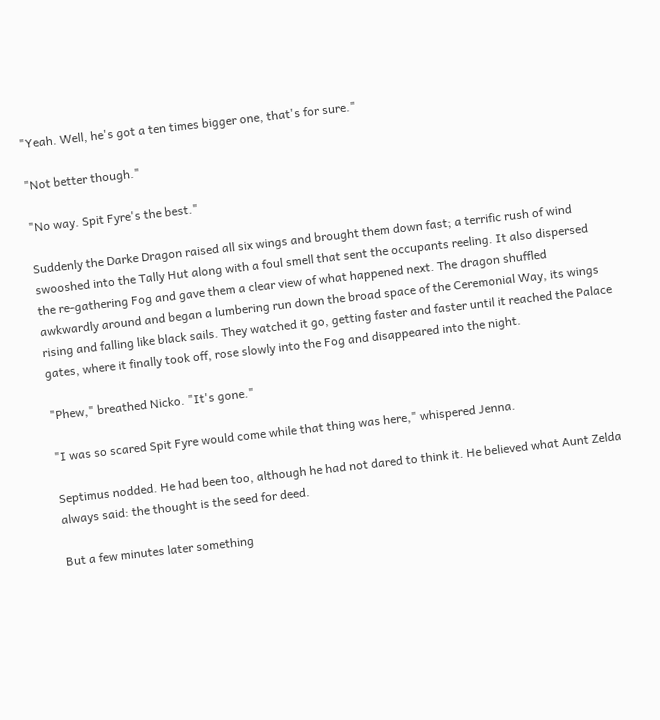"Yeah. Well, he's got a ten times bigger one, that's for sure."

"Not better though."

"No way. Spit Fyre's the best."

Suddenly the Darke Dragon raised all six wings and brought them down fast; a terrific rush of wind swooshed into the Tally Hut along with a foul smell that sent the occupants reeling. It also dispersed the re-gathering Fog and gave them a clear view of what happened next. The dragon shuffled awkwardly around and began a lumbering run down the broad space of the Ceremonial Way, its wings rising and falling like black sails. They watched it go, getting faster and faster until it reached the Palace gates, where it finally took off, rose slowly into the Fog and disappeared into the night.

"Phew," breathed Nicko. "It's gone."

"I was so scared Spit Fyre would come while that thing was here," whispered Jenna.

Septimus nodded. He had been too, although he had not dared to think it. He believed what Aunt Zelda always said: the thought is the seed for deed.

But a few minutes later something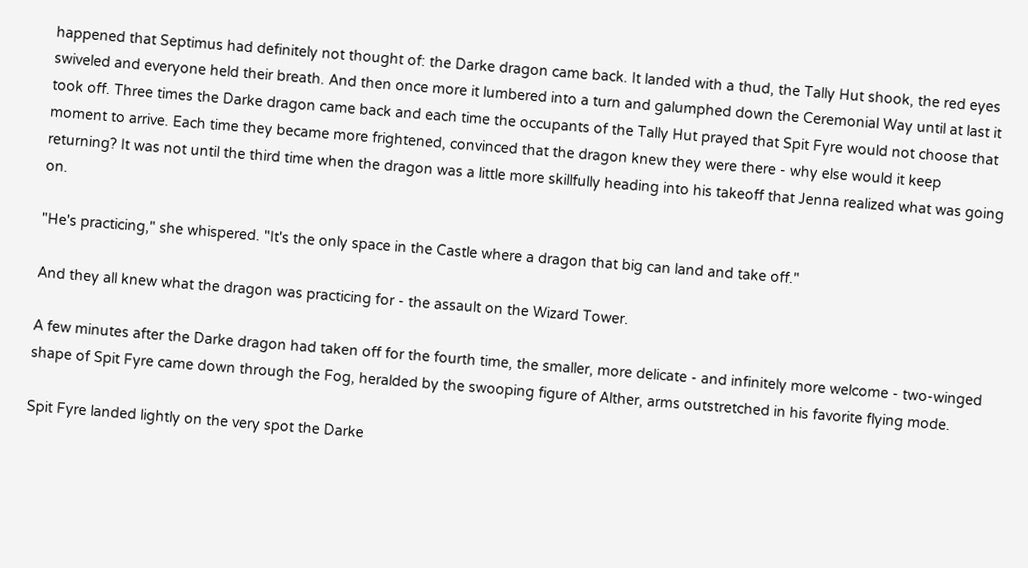happened that Septimus had definitely not thought of: the Darke dragon came back. It landed with a thud, the Tally Hut shook, the red eyes swiveled and everyone held their breath. And then once more it lumbered into a turn and galumphed down the Ceremonial Way until at last it took off. Three times the Darke dragon came back and each time the occupants of the Tally Hut prayed that Spit Fyre would not choose that moment to arrive. Each time they became more frightened, convinced that the dragon knew they were there - why else would it keep returning? It was not until the third time when the dragon was a little more skillfully heading into his takeoff that Jenna realized what was going on.

"He's practicing," she whispered. "It's the only space in the Castle where a dragon that big can land and take off."

And they all knew what the dragon was practicing for - the assault on the Wizard Tower.

A few minutes after the Darke dragon had taken off for the fourth time, the smaller, more delicate - and infinitely more welcome - two-winged shape of Spit Fyre came down through the Fog, heralded by the swooping figure of Alther, arms outstretched in his favorite flying mode.

Spit Fyre landed lightly on the very spot the Darke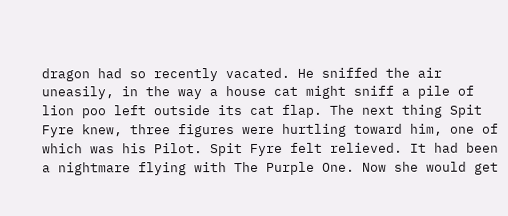dragon had so recently vacated. He sniffed the air uneasily, in the way a house cat might sniff a pile of lion poo left outside its cat flap. The next thing Spit Fyre knew, three figures were hurtling toward him, one of which was his Pilot. Spit Fyre felt relieved. It had been a nightmare flying with The Purple One. Now she would get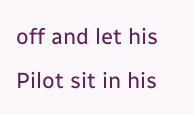off and let his Pilot sit in his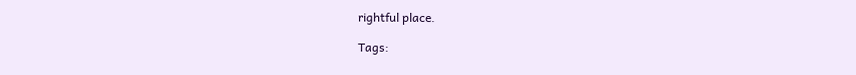rightful place.

Tags: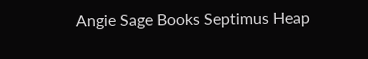Angie Sage Books Septimus Heap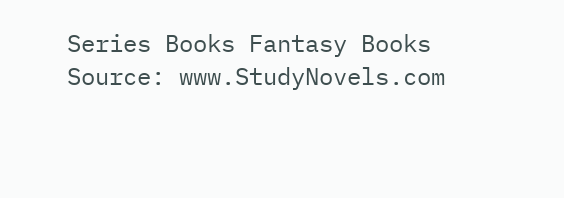Series Books Fantasy Books
Source: www.StudyNovels.com